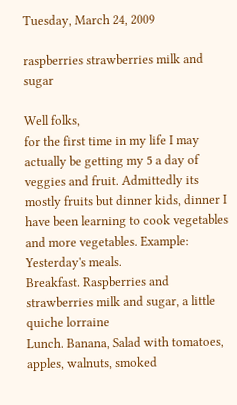Tuesday, March 24, 2009

raspberries strawberries milk and sugar

Well folks,
for the first time in my life I may actually be getting my 5 a day of veggies and fruit. Admittedly its mostly fruits but dinner kids, dinner I have been learning to cook vegetables and more vegetables. Example: Yesterday's meals.
Breakfast. Raspberries and strawberries milk and sugar, a little quiche lorraine
Lunch. Banana, Salad with tomatoes, apples, walnuts, smoked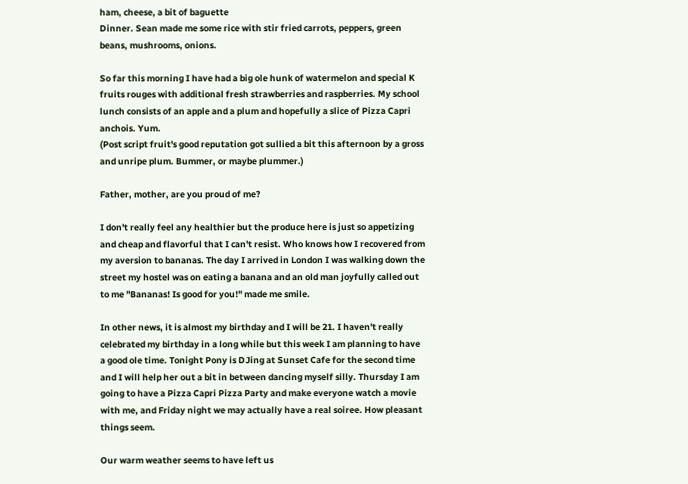ham, cheese, a bit of baguette
Dinner. Sean made me some rice with stir fried carrots, peppers, green beans, mushrooms, onions.

So far this morning I have had a big ole hunk of watermelon and special K fruits rouges with additional fresh strawberries and raspberries. My school lunch consists of an apple and a plum and hopefully a slice of Pizza Capri anchois. Yum.
(Post script fruit's good reputation got sullied a bit this afternoon by a gross and unripe plum. Bummer, or maybe plummer.)

Father, mother, are you proud of me?

I don't really feel any healthier but the produce here is just so appetizing and cheap and flavorful that I can't resist. Who knows how I recovered from my aversion to bananas. The day I arrived in London I was walking down the street my hostel was on eating a banana and an old man joyfully called out to me "Bananas! Is good for you!" made me smile.

In other news, it is almost my birthday and I will be 21. I haven't really celebrated my birthday in a long while but this week I am planning to have a good ole time. Tonight Pony is DJing at Sunset Cafe for the second time and I will help her out a bit in between dancing myself silly. Thursday I am going to have a Pizza Capri Pizza Party and make everyone watch a movie with me, and Friday night we may actually have a real soiree. How pleasant things seem.

Our warm weather seems to have left us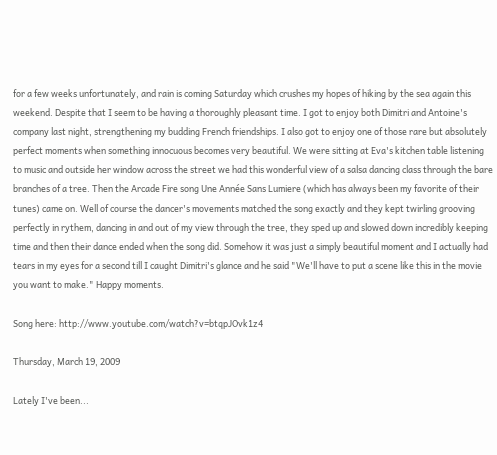for a few weeks unfortunately, and rain is coming Saturday which crushes my hopes of hiking by the sea again this weekend. Despite that I seem to be having a thoroughly pleasant time. I got to enjoy both Dimitri and Antoine's company last night, strengthening my budding French friendships. I also got to enjoy one of those rare but absolutely perfect moments when something innocuous becomes very beautiful. We were sitting at Eva's kitchen table listening to music and outside her window across the street we had this wonderful view of a salsa dancing class through the bare branches of a tree. Then the Arcade Fire song Une Année Sans Lumiere (which has always been my favorite of their tunes) came on. Well of course the dancer's movements matched the song exactly and they kept twirling grooving perfectly in rythem, dancing in and out of my view through the tree, they sped up and slowed down incredibly keeping time and then their dance ended when the song did. Somehow it was just a simply beautiful moment and I actually had tears in my eyes for a second till I caught Dimitri's glance and he said "We'll have to put a scene like this in the movie you want to make." Happy moments.

Song here: http://www.youtube.com/watch?v=btqpJOvk1z4

Thursday, March 19, 2009

Lately I've been...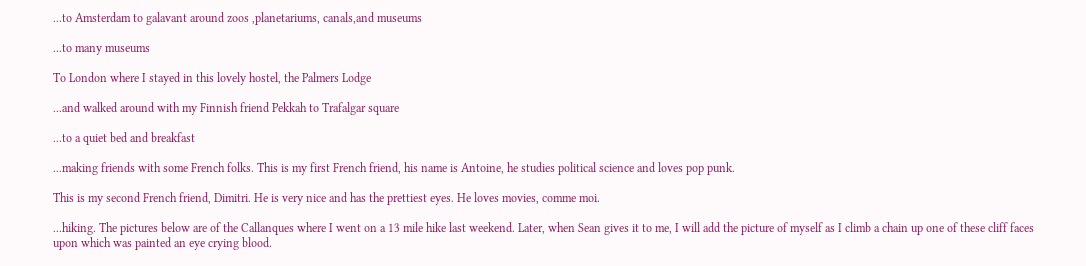...to Amsterdam to galavant around zoos ,planetariums, canals,and museums

...to many museums

To London where I stayed in this lovely hostel, the Palmers Lodge

...and walked around with my Finnish friend Pekkah to Trafalgar square

...to a quiet bed and breakfast

...making friends with some French folks. This is my first French friend, his name is Antoine, he studies political science and loves pop punk.

This is my second French friend, Dimitri. He is very nice and has the prettiest eyes. He loves movies, comme moi.

...hiking. The pictures below are of the Callanques where I went on a 13 mile hike last weekend. Later, when Sean gives it to me, I will add the picture of myself as I climb a chain up one of these cliff faces upon which was painted an eye crying blood.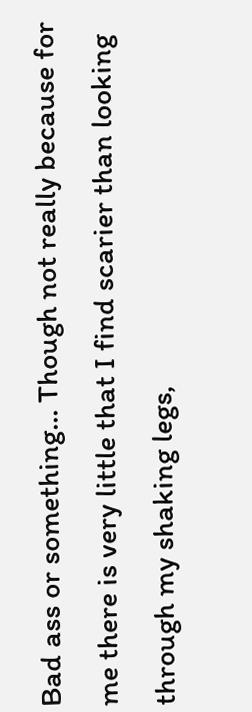Bad ass or something... Though not really because for me there is very little that I find scarier than looking through my shaking legs,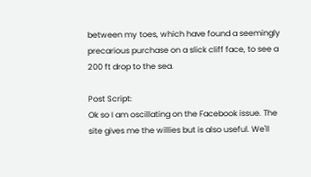between my toes, which have found a seemingly precarious purchase on a slick cliff face, to see a 200 ft drop to the sea.

Post Script:
Ok so I am oscillating on the Facebook issue. The site gives me the willies but is also useful. We'll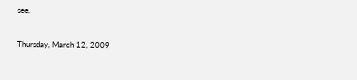see.

Thursday, March 12, 2009